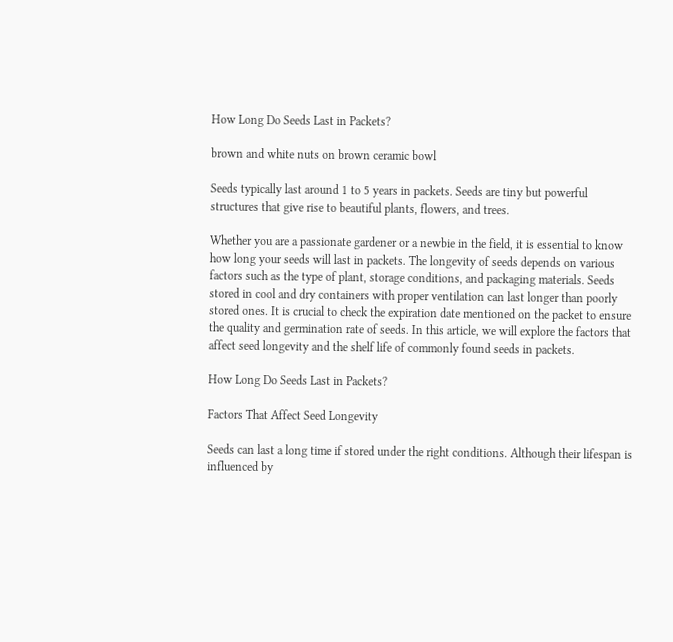How Long Do Seeds Last in Packets?

brown and white nuts on brown ceramic bowl

Seeds typically last around 1 to 5 years in packets. Seeds are tiny but powerful structures that give rise to beautiful plants, flowers, and trees.

Whether you are a passionate gardener or a newbie in the field, it is essential to know how long your seeds will last in packets. The longevity of seeds depends on various factors such as the type of plant, storage conditions, and packaging materials. Seeds stored in cool and dry containers with proper ventilation can last longer than poorly stored ones. It is crucial to check the expiration date mentioned on the packet to ensure the quality and germination rate of seeds. In this article, we will explore the factors that affect seed longevity and the shelf life of commonly found seeds in packets.

How Long Do Seeds Last in Packets?

Factors That Affect Seed Longevity

Seeds can last a long time if stored under the right conditions. Although their lifespan is influenced by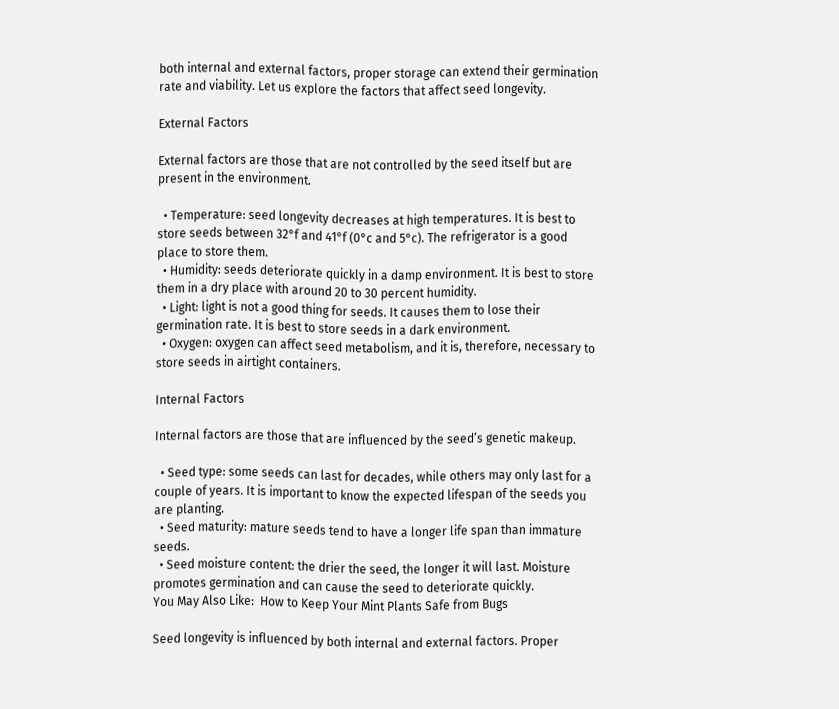both internal and external factors, proper storage can extend their germination rate and viability. Let us explore the factors that affect seed longevity.

External Factors

External factors are those that are not controlled by the seed itself but are present in the environment.

  • Temperature: seed longevity decreases at high temperatures. It is best to store seeds between 32°f and 41°f (0°c and 5°c). The refrigerator is a good place to store them.
  • Humidity: seeds deteriorate quickly in a damp environment. It is best to store them in a dry place with around 20 to 30 percent humidity.
  • Light: light is not a good thing for seeds. It causes them to lose their germination rate. It is best to store seeds in a dark environment.
  • Oxygen: oxygen can affect seed metabolism, and it is, therefore, necessary to store seeds in airtight containers.

Internal Factors

Internal factors are those that are influenced by the seed’s genetic makeup.

  • Seed type: some seeds can last for decades, while others may only last for a couple of years. It is important to know the expected lifespan of the seeds you are planting.
  • Seed maturity: mature seeds tend to have a longer life span than immature seeds.
  • Seed moisture content: the drier the seed, the longer it will last. Moisture promotes germination and can cause the seed to deteriorate quickly.
You May Also Like:  How to Keep Your Mint Plants Safe from Bugs

Seed longevity is influenced by both internal and external factors. Proper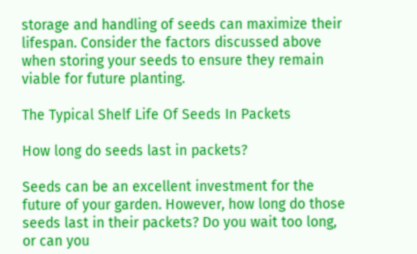storage and handling of seeds can maximize their lifespan. Consider the factors discussed above when storing your seeds to ensure they remain viable for future planting.

The Typical Shelf Life Of Seeds In Packets

How long do seeds last in packets?

Seeds can be an excellent investment for the future of your garden. However, how long do those seeds last in their packets? Do you wait too long, or can you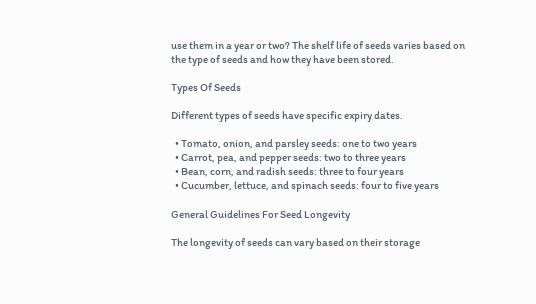use them in a year or two? The shelf life of seeds varies based on the type of seeds and how they have been stored.

Types Of Seeds

Different types of seeds have specific expiry dates.

  • Tomato, onion, and parsley seeds: one to two years
  • Carrot, pea, and pepper seeds: two to three years
  • Bean, corn, and radish seeds: three to four years
  • Cucumber, lettuce, and spinach seeds: four to five years

General Guidelines For Seed Longevity

The longevity of seeds can vary based on their storage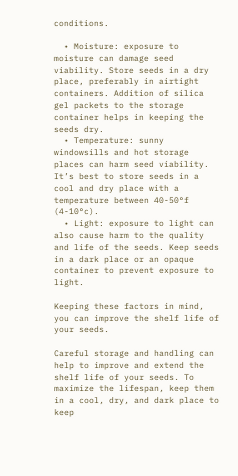conditions.

  • Moisture: exposure to moisture can damage seed viability. Store seeds in a dry place, preferably in airtight containers. Addition of silica gel packets to the storage container helps in keeping the seeds dry.
  • Temperature: sunny windowsills and hot storage places can harm seed viability. It’s best to store seeds in a cool and dry place with a temperature between 40-50°f (4-10°c).
  • Light: exposure to light can also cause harm to the quality and life of the seeds. Keep seeds in a dark place or an opaque container to prevent exposure to light.

Keeping these factors in mind, you can improve the shelf life of your seeds.

Careful storage and handling can help to improve and extend the shelf life of your seeds. To maximize the lifespan, keep them in a cool, dry, and dark place to keep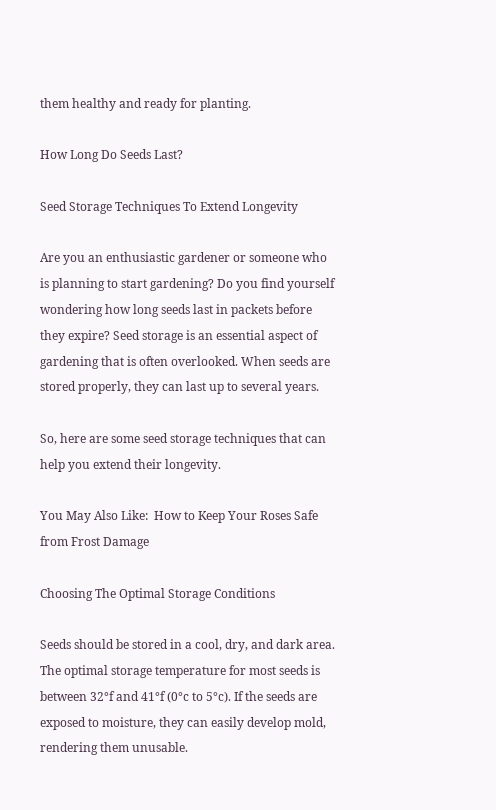them healthy and ready for planting.

How Long Do Seeds Last?

Seed Storage Techniques To Extend Longevity

Are you an enthusiastic gardener or someone who is planning to start gardening? Do you find yourself wondering how long seeds last in packets before they expire? Seed storage is an essential aspect of gardening that is often overlooked. When seeds are stored properly, they can last up to several years.

So, here are some seed storage techniques that can help you extend their longevity.

You May Also Like:  How to Keep Your Roses Safe from Frost Damage

Choosing The Optimal Storage Conditions

Seeds should be stored in a cool, dry, and dark area. The optimal storage temperature for most seeds is between 32°f and 41°f (0°c to 5°c). If the seeds are exposed to moisture, they can easily develop mold, rendering them unusable.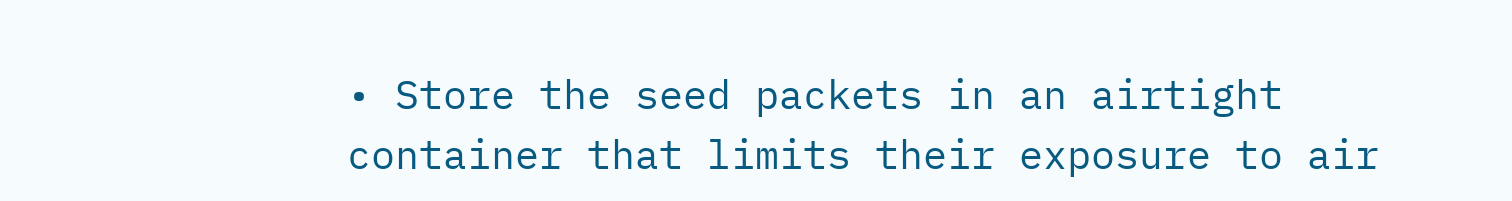• Store the seed packets in an airtight container that limits their exposure to air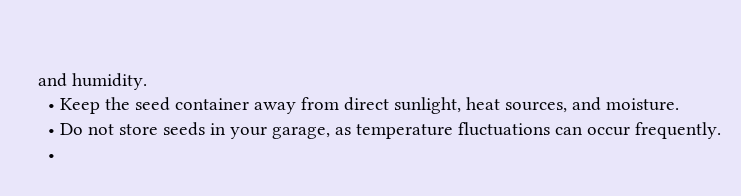and humidity.
  • Keep the seed container away from direct sunlight, heat sources, and moisture.
  • Do not store seeds in your garage, as temperature fluctuations can occur frequently.
  •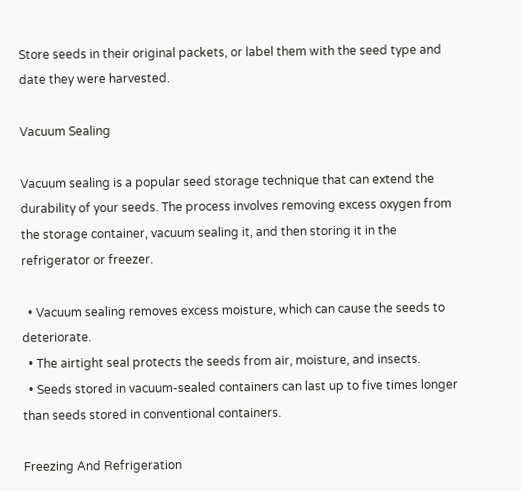Store seeds in their original packets, or label them with the seed type and date they were harvested.

Vacuum Sealing

Vacuum sealing is a popular seed storage technique that can extend the durability of your seeds. The process involves removing excess oxygen from the storage container, vacuum sealing it, and then storing it in the refrigerator or freezer.

  • Vacuum sealing removes excess moisture, which can cause the seeds to deteriorate.
  • The airtight seal protects the seeds from air, moisture, and insects.
  • Seeds stored in vacuum-sealed containers can last up to five times longer than seeds stored in conventional containers.

Freezing And Refrigeration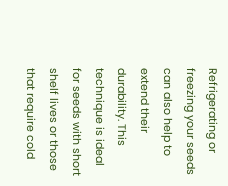Refrigerating or freezing your seeds can also help to extend their durability. This technique is ideal for seeds with short shelf lives or those that require cold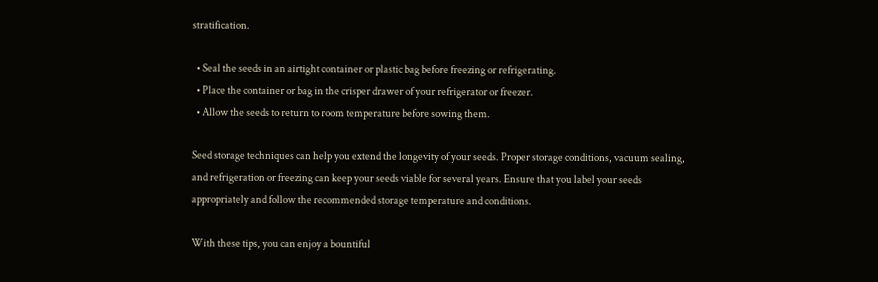stratification.

  • Seal the seeds in an airtight container or plastic bag before freezing or refrigerating.
  • Place the container or bag in the crisper drawer of your refrigerator or freezer.
  • Allow the seeds to return to room temperature before sowing them.

Seed storage techniques can help you extend the longevity of your seeds. Proper storage conditions, vacuum sealing, and refrigeration or freezing can keep your seeds viable for several years. Ensure that you label your seeds appropriately and follow the recommended storage temperature and conditions.

With these tips, you can enjoy a bountiful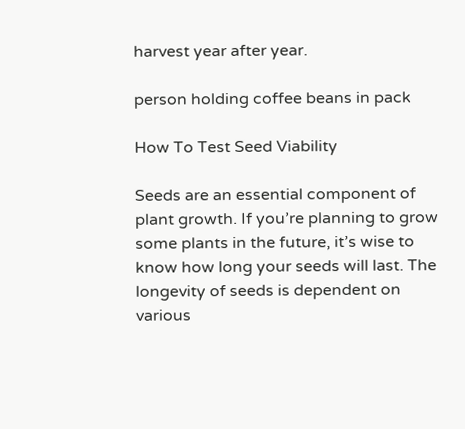harvest year after year.

person holding coffee beans in pack

How To Test Seed Viability

Seeds are an essential component of plant growth. If you’re planning to grow some plants in the future, it’s wise to know how long your seeds will last. The longevity of seeds is dependent on various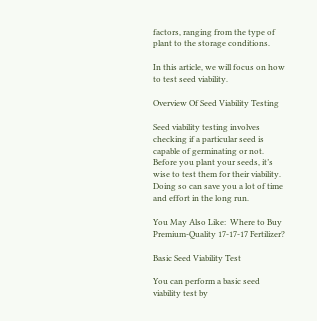factors, ranging from the type of plant to the storage conditions.

In this article, we will focus on how to test seed viability.

Overview Of Seed Viability Testing

Seed viability testing involves checking if a particular seed is capable of germinating or not. Before you plant your seeds, it’s wise to test them for their viability. Doing so can save you a lot of time and effort in the long run.

You May Also Like:  Where to Buy Premium-Quality 17-17-17 Fertilizer?

Basic Seed Viability Test

You can perform a basic seed viability test by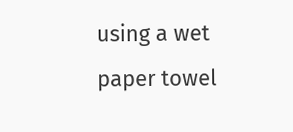using a wet paper towel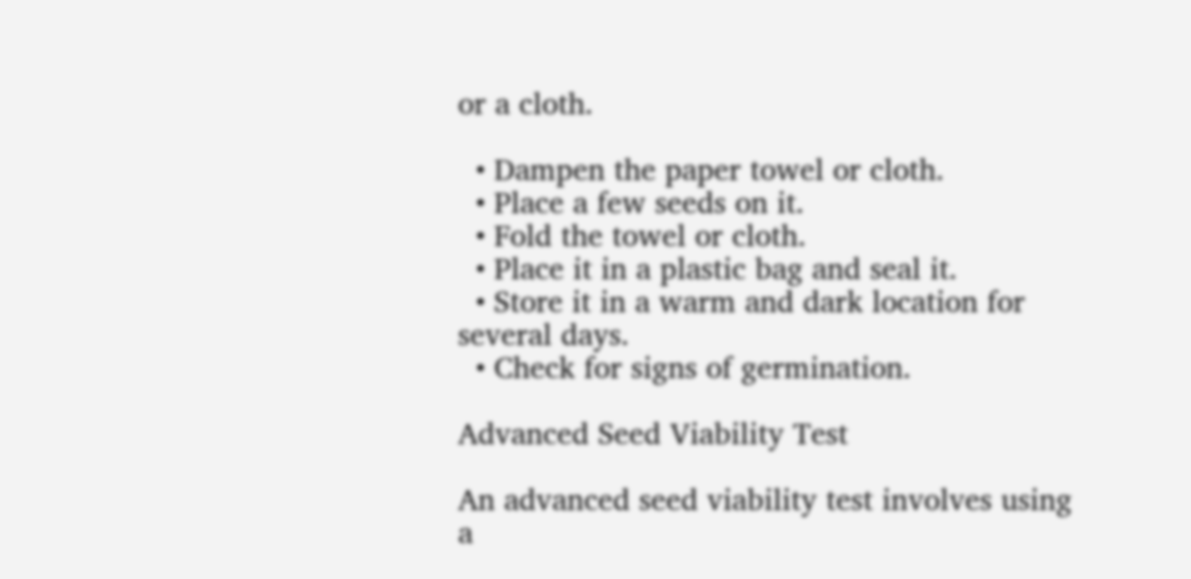or a cloth.

  • Dampen the paper towel or cloth.
  • Place a few seeds on it.
  • Fold the towel or cloth.
  • Place it in a plastic bag and seal it.
  • Store it in a warm and dark location for several days.
  • Check for signs of germination.

Advanced Seed Viability Test

An advanced seed viability test involves using a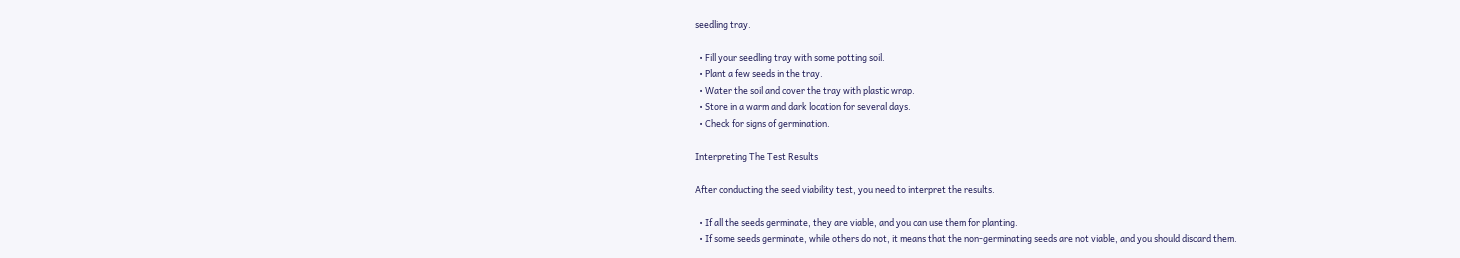seedling tray.

  • Fill your seedling tray with some potting soil.
  • Plant a few seeds in the tray.
  • Water the soil and cover the tray with plastic wrap.
  • Store in a warm and dark location for several days.
  • Check for signs of germination.

Interpreting The Test Results

After conducting the seed viability test, you need to interpret the results.

  • If all the seeds germinate, they are viable, and you can use them for planting.
  • If some seeds germinate, while others do not, it means that the non-germinating seeds are not viable, and you should discard them.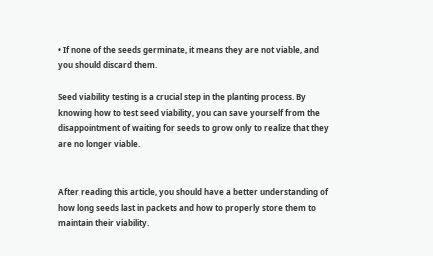• If none of the seeds germinate, it means they are not viable, and you should discard them.

Seed viability testing is a crucial step in the planting process. By knowing how to test seed viability, you can save yourself from the disappointment of waiting for seeds to grow only to realize that they are no longer viable.


After reading this article, you should have a better understanding of how long seeds last in packets and how to properly store them to maintain their viability.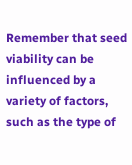Remember that seed viability can be influenced by a variety of factors, such as the type of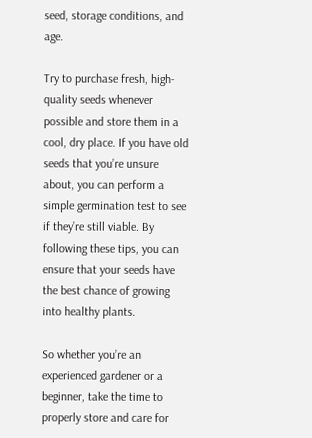seed, storage conditions, and age.

Try to purchase fresh, high-quality seeds whenever possible and store them in a cool, dry place. If you have old seeds that you’re unsure about, you can perform a simple germination test to see if they’re still viable. By following these tips, you can ensure that your seeds have the best chance of growing into healthy plants.

So whether you’re an experienced gardener or a beginner, take the time to properly store and care for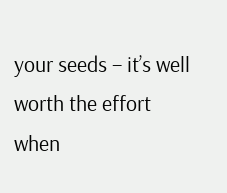your seeds – it’s well worth the effort when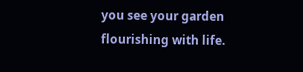you see your garden flourishing with life.